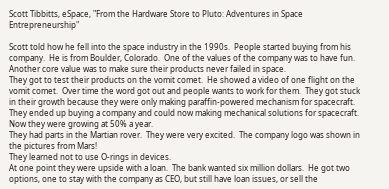Scott Tibbitts, eSpace, "From the Hardware Store to Pluto: Adventures in Space Entrepreneurship"

Scott told how he fell into the space industry in the 1990s.  People started buying from his company.  He is from Boulder, Colorado.  One of the values of the company was to have fun.  Another core value was to make sure their products never failed in space.
They got to test their products on the vomit comet.  He showed a video of one flight on the vomit comet.  Over time the word got out and people wants to work for them.  They got stuck in their growth because they were only making paraffin-powered mechanism for spacecraft.  They ended up buying a company and could now making mechanical solutions for spacecraft.  Now they were growing at 50% a year.
They had parts in the Martian rover.  They were very excited.  The company logo was shown in the pictures from Mars!
They learned not to use O-rings in devices.
At one point they were upside with a loan.  The bank wanted six million dollars.  He got two options, one to stay with the company as CEO, but still have loan issues, or sell the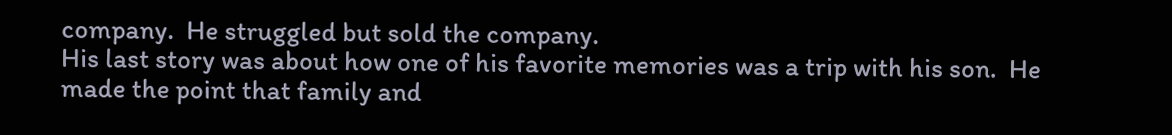company.  He struggled but sold the company.
His last story was about how one of his favorite memories was a trip with his son.  He made the point that family and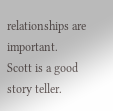relationships are important.
Scott is a good story teller.